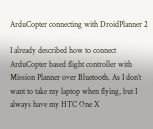ArduCopter connecting with DroidPlanner 2

I already described how to connect ArduCopter based flight controller with Mission Planner over Bluetooth. As I don’t want to take my laptop when flying, but I always have my HTC One X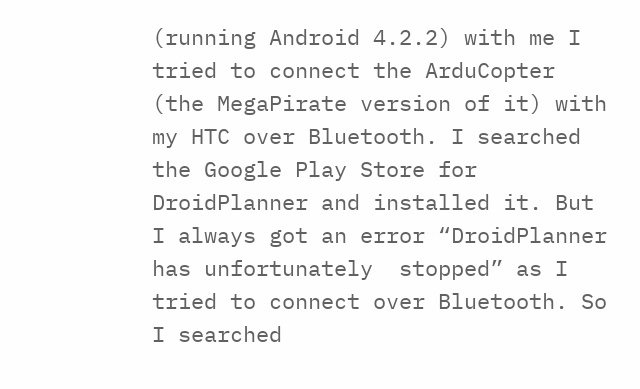(running Android 4.2.2) with me I tried to connect the ArduCopter (the MegaPirate version of it) with my HTC over Bluetooth. I searched the Google Play Store for DroidPlanner and installed it. But I always got an error “DroidPlanner has unfortunately  stopped” as I tried to connect over Bluetooth. So I searched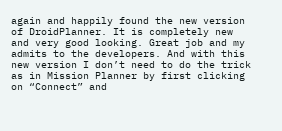again and happily found the new version of DroidPlanner. It is completely new and very good looking. Great job and my admits to the developers. And with this new version I don’t need to do the trick as in Mission Planner by first clicking on “Connect” and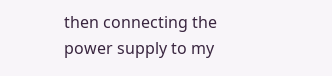then connecting the power supply to my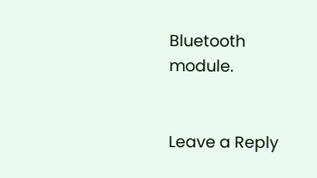Bluetooth module.


Leave a Reply